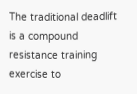The traditional deadlift is a compound resistance training exercise to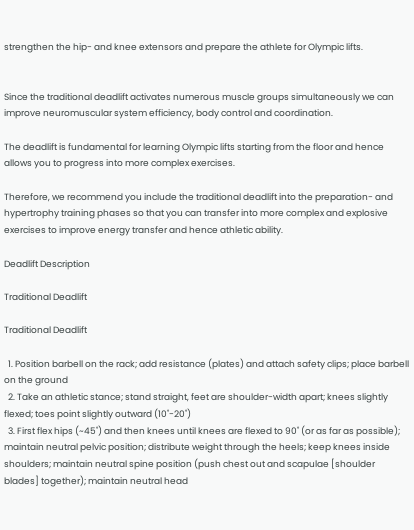strengthen the hip- and knee extensors and prepare the athlete for Olympic lifts.


Since the traditional deadlift activates numerous muscle groups simultaneously we can improve neuromuscular system efficiency, body control and coordination.

The deadlift is fundamental for learning Olympic lifts starting from the floor and hence allows you to progress into more complex exercises.

Therefore, we recommend you include the traditional deadlift into the preparation- and hypertrophy training phases so that you can transfer into more complex and explosive exercises to improve energy transfer and hence athletic ability.

Deadlift Description

Traditional Deadlift

Traditional Deadlift

  1. Position barbell on the rack; add resistance (plates) and attach safety clips; place barbell on the ground
  2. Take an athletic stance; stand straight, feet are shoulder-width apart; knees slightly flexed; toes point slightly outward (10˚-20˚)
  3. First flex hips (~45˚) and then knees until knees are flexed to 90˚ (or as far as possible); maintain neutral pelvic position; distribute weight through the heels; keep knees inside shoulders; maintain neutral spine position (push chest out and scapulae [shoulder blades] together); maintain neutral head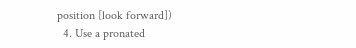position [look forward])
  4. Use a pronated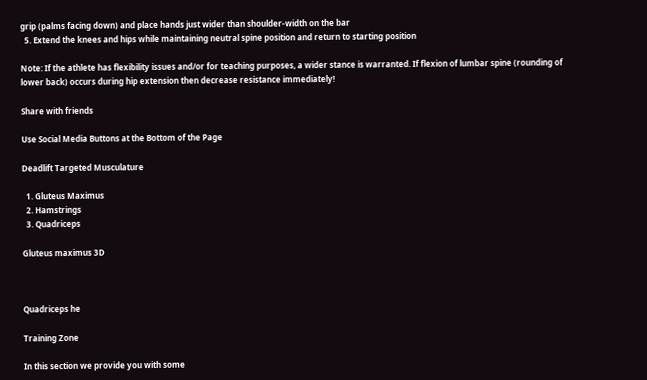grip (palms facing down) and place hands just wider than shoulder-width on the bar
  5. Extend the knees and hips while maintaining neutral spine position and return to starting position

Note: If the athlete has flexibility issues and/or for teaching purposes, a wider stance is warranted. If flexion of lumbar spine (rounding of lower back) occurs during hip extension then decrease resistance immediately!

Share with friends

Use Social Media Buttons at the Bottom of the Page

Deadlift Targeted Musculature

  1. Gluteus Maximus
  2. Hamstrings
  3. Quadriceps

Gluteus maximus 3D



Quadriceps he

Training Zone

In this section we provide you with some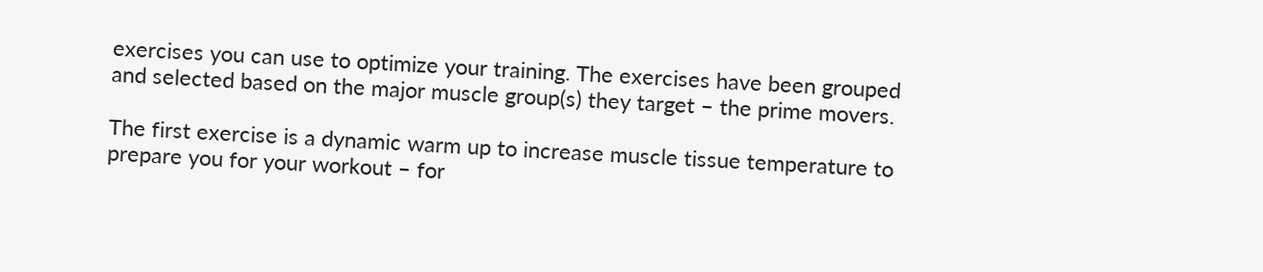exercises you can use to optimize your training. The exercises have been grouped and selected based on the major muscle group(s) they target – the prime movers.

The first exercise is a dynamic warm up to increase muscle tissue temperature to prepare you for your workout – for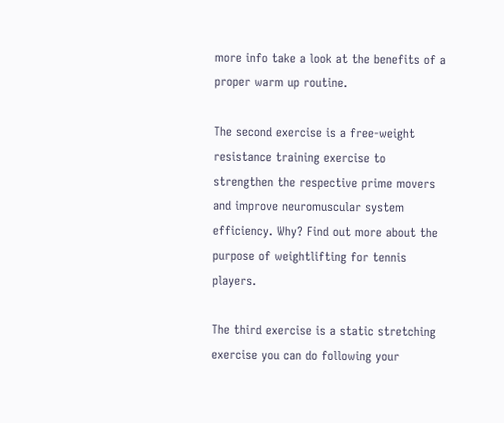more info take a look at the benefits of a proper warm up routine.

The second exercise is a free-weight resistance training exercise to strengthen the respective prime movers and improve neuromuscular system efficiency. Why? Find out more about the purpose of weightlifting for tennis players.

The third exercise is a static stretching exercise you can do following your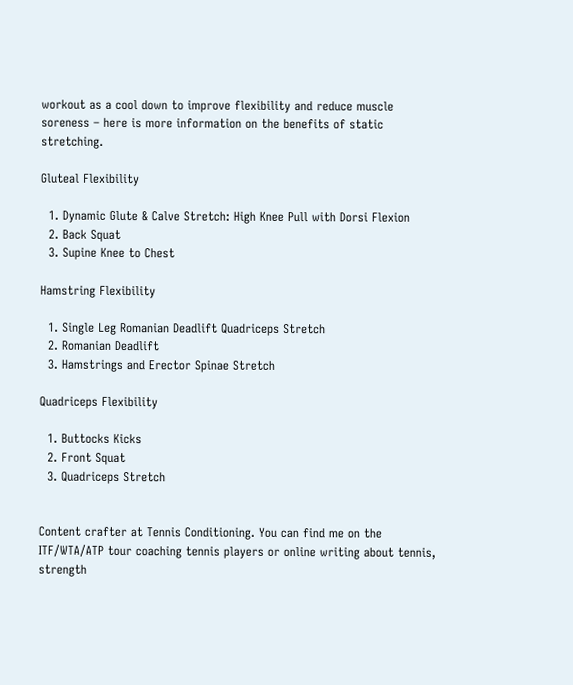workout as a cool down to improve flexibility and reduce muscle soreness – here is more information on the benefits of static stretching.

Gluteal Flexibility

  1. Dynamic Glute & Calve Stretch: High Knee Pull with Dorsi Flexion
  2. Back Squat
  3. Supine Knee to Chest

Hamstring Flexibility

  1. Single Leg Romanian Deadlift Quadriceps Stretch
  2. Romanian Deadlift
  3. Hamstrings and Erector Spinae Stretch

Quadriceps Flexibility

  1. Buttocks Kicks
  2. Front Squat
  3. Quadriceps Stretch


Content crafter at Tennis Conditioning. You can find me on the ITF/WTA/ATP tour coaching tennis players or online writing about tennis, strength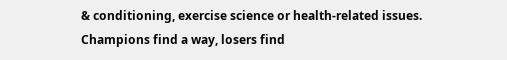& conditioning, exercise science or health-related issues. Champions find a way, losers find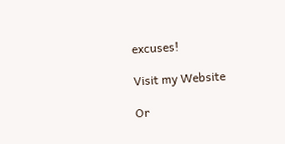excuses!

Visit my Website

Or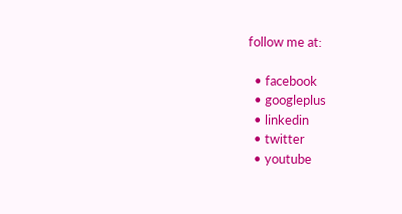follow me at:

  • facebook
  • googleplus
  • linkedin
  • twitter
  • youtube